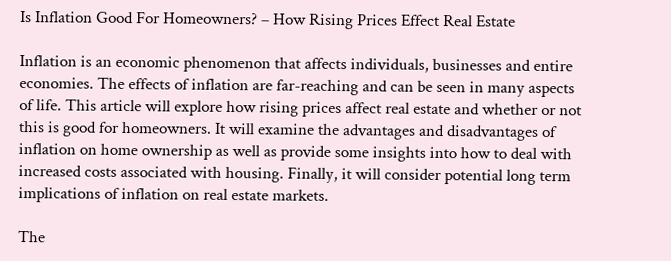Is Inflation Good For Homeowners? – How Rising Prices Effect Real Estate

Inflation is an economic phenomenon that affects individuals, businesses and entire economies. The effects of inflation are far-reaching and can be seen in many aspects of life. This article will explore how rising prices affect real estate and whether or not this is good for homeowners. It will examine the advantages and disadvantages of inflation on home ownership as well as provide some insights into how to deal with increased costs associated with housing. Finally, it will consider potential long term implications of inflation on real estate markets.

The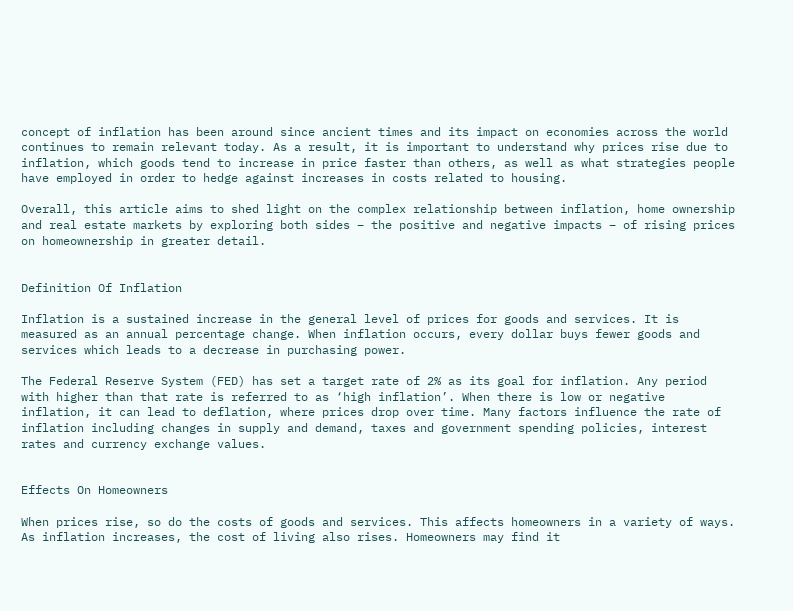concept of inflation has been around since ancient times and its impact on economies across the world continues to remain relevant today. As a result, it is important to understand why prices rise due to inflation, which goods tend to increase in price faster than others, as well as what strategies people have employed in order to hedge against increases in costs related to housing.

Overall, this article aims to shed light on the complex relationship between inflation, home ownership and real estate markets by exploring both sides – the positive and negative impacts – of rising prices on homeownership in greater detail.


Definition Of Inflation

Inflation is a sustained increase in the general level of prices for goods and services. It is measured as an annual percentage change. When inflation occurs, every dollar buys fewer goods and services which leads to a decrease in purchasing power.

The Federal Reserve System (FED) has set a target rate of 2% as its goal for inflation. Any period with higher than that rate is referred to as ‘high inflation’. When there is low or negative inflation, it can lead to deflation, where prices drop over time. Many factors influence the rate of inflation including changes in supply and demand, taxes and government spending policies, interest rates and currency exchange values.


Effects On Homeowners

When prices rise, so do the costs of goods and services. This affects homeowners in a variety of ways. As inflation increases, the cost of living also rises. Homeowners may find it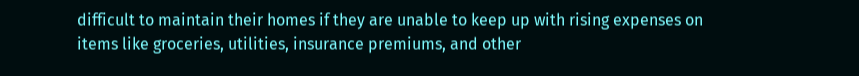difficult to maintain their homes if they are unable to keep up with rising expenses on items like groceries, utilities, insurance premiums, and other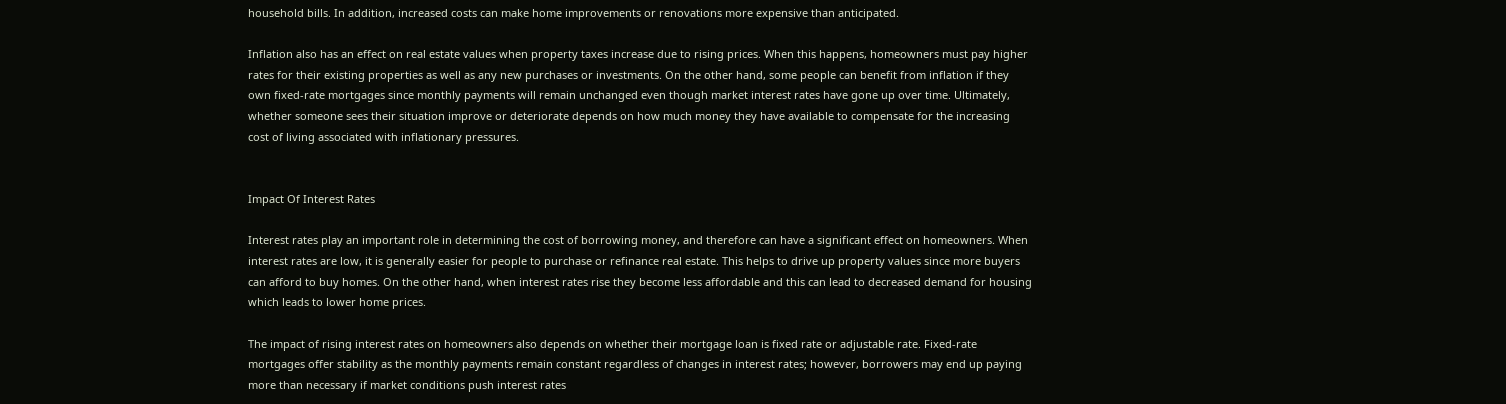household bills. In addition, increased costs can make home improvements or renovations more expensive than anticipated.

Inflation also has an effect on real estate values when property taxes increase due to rising prices. When this happens, homeowners must pay higher rates for their existing properties as well as any new purchases or investments. On the other hand, some people can benefit from inflation if they own fixed-rate mortgages since monthly payments will remain unchanged even though market interest rates have gone up over time. Ultimately, whether someone sees their situation improve or deteriorate depends on how much money they have available to compensate for the increasing cost of living associated with inflationary pressures.


Impact Of Interest Rates

Interest rates play an important role in determining the cost of borrowing money, and therefore can have a significant effect on homeowners. When interest rates are low, it is generally easier for people to purchase or refinance real estate. This helps to drive up property values since more buyers can afford to buy homes. On the other hand, when interest rates rise they become less affordable and this can lead to decreased demand for housing which leads to lower home prices.

The impact of rising interest rates on homeowners also depends on whether their mortgage loan is fixed rate or adjustable rate. Fixed-rate mortgages offer stability as the monthly payments remain constant regardless of changes in interest rates; however, borrowers may end up paying more than necessary if market conditions push interest rates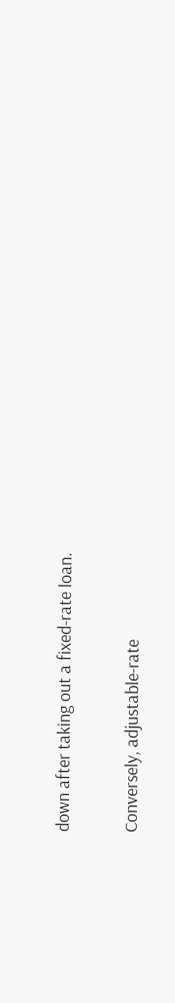down after taking out a fixed-rate loan.

Conversely, adjustable-rate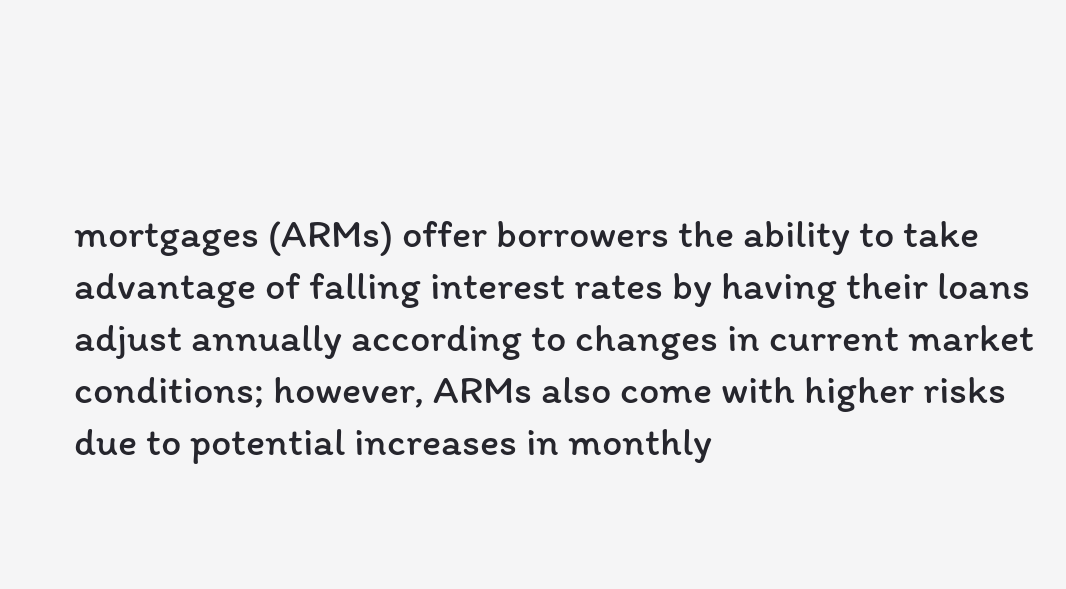mortgages (ARMs) offer borrowers the ability to take advantage of falling interest rates by having their loans adjust annually according to changes in current market conditions; however, ARMs also come with higher risks due to potential increases in monthly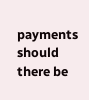payments should there be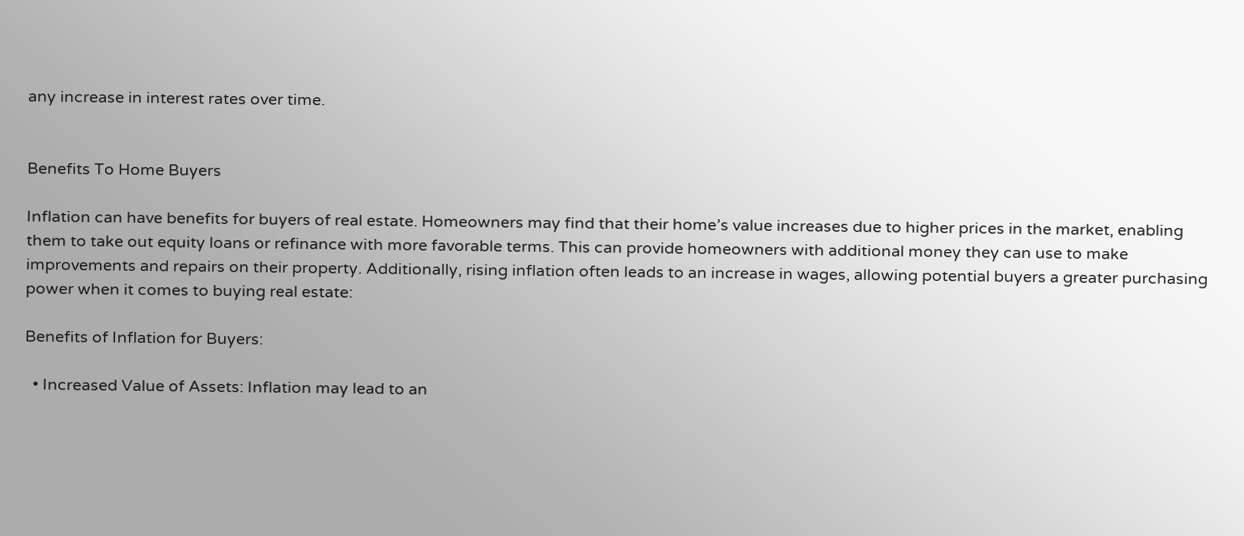any increase in interest rates over time.


Benefits To Home Buyers

Inflation can have benefits for buyers of real estate. Homeowners may find that their home’s value increases due to higher prices in the market, enabling them to take out equity loans or refinance with more favorable terms. This can provide homeowners with additional money they can use to make improvements and repairs on their property. Additionally, rising inflation often leads to an increase in wages, allowing potential buyers a greater purchasing power when it comes to buying real estate:

Benefits of Inflation for Buyers:

  • Increased Value of Assets: Inflation may lead to an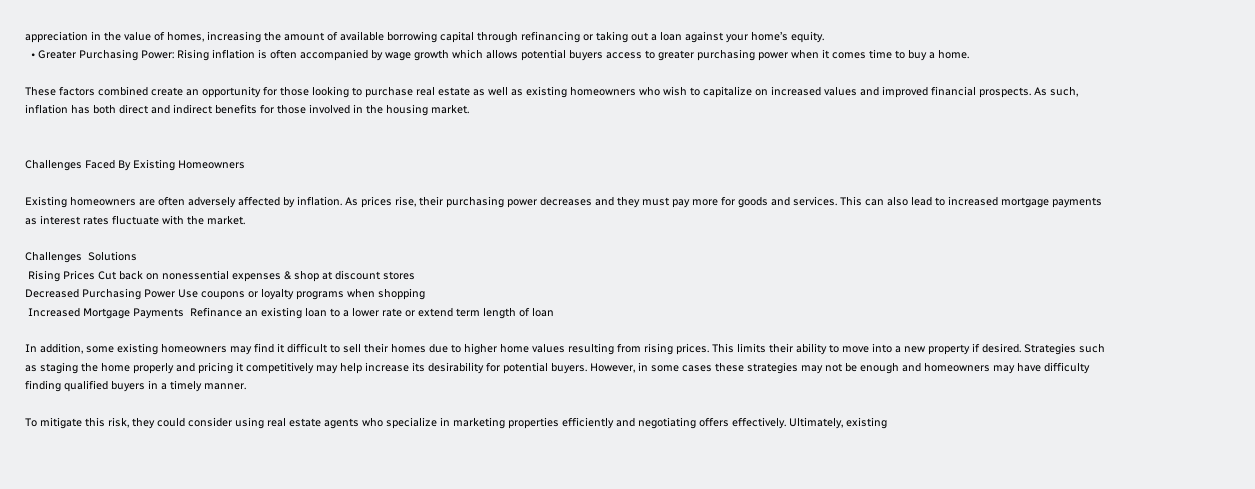appreciation in the value of homes, increasing the amount of available borrowing capital through refinancing or taking out a loan against your home’s equity.
  • Greater Purchasing Power: Rising inflation is often accompanied by wage growth which allows potential buyers access to greater purchasing power when it comes time to buy a home.

These factors combined create an opportunity for those looking to purchase real estate as well as existing homeowners who wish to capitalize on increased values and improved financial prospects. As such, inflation has both direct and indirect benefits for those involved in the housing market.


Challenges Faced By Existing Homeowners

Existing homeowners are often adversely affected by inflation. As prices rise, their purchasing power decreases and they must pay more for goods and services. This can also lead to increased mortgage payments as interest rates fluctuate with the market.

Challenges  Solutions
 Rising Prices Cut back on nonessential expenses & shop at discount stores
Decreased Purchasing Power Use coupons or loyalty programs when shopping
 Increased Mortgage Payments  Refinance an existing loan to a lower rate or extend term length of loan

In addition, some existing homeowners may find it difficult to sell their homes due to higher home values resulting from rising prices. This limits their ability to move into a new property if desired. Strategies such as staging the home properly and pricing it competitively may help increase its desirability for potential buyers. However, in some cases these strategies may not be enough and homeowners may have difficulty finding qualified buyers in a timely manner.

To mitigate this risk, they could consider using real estate agents who specialize in marketing properties efficiently and negotiating offers effectively. Ultimately, existing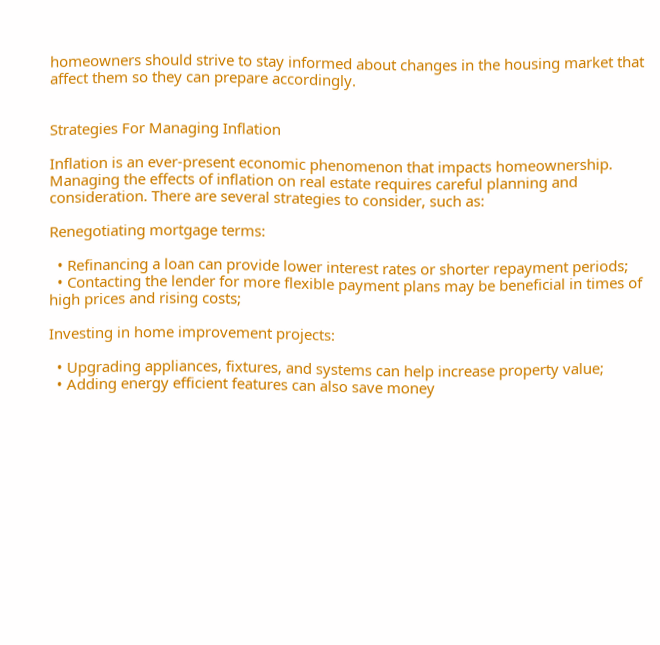homeowners should strive to stay informed about changes in the housing market that affect them so they can prepare accordingly.


Strategies For Managing Inflation

Inflation is an ever-present economic phenomenon that impacts homeownership. Managing the effects of inflation on real estate requires careful planning and consideration. There are several strategies to consider, such as:

Renegotiating mortgage terms:

  • Refinancing a loan can provide lower interest rates or shorter repayment periods;
  • Contacting the lender for more flexible payment plans may be beneficial in times of high prices and rising costs;

Investing in home improvement projects:

  • Upgrading appliances, fixtures, and systems can help increase property value;
  • Adding energy efficient features can also save money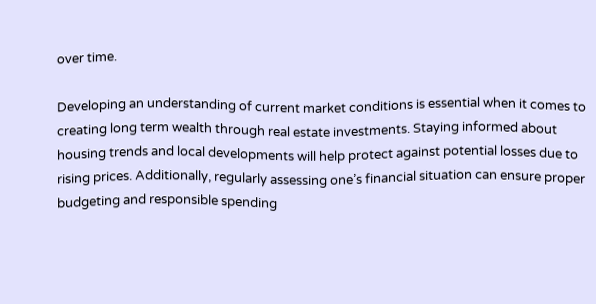over time.

Developing an understanding of current market conditions is essential when it comes to creating long term wealth through real estate investments. Staying informed about housing trends and local developments will help protect against potential losses due to rising prices. Additionally, regularly assessing one’s financial situation can ensure proper budgeting and responsible spending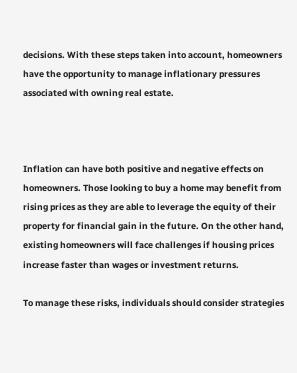decisions. With these steps taken into account, homeowners have the opportunity to manage inflationary pressures associated with owning real estate.



Inflation can have both positive and negative effects on homeowners. Those looking to buy a home may benefit from rising prices as they are able to leverage the equity of their property for financial gain in the future. On the other hand, existing homeowners will face challenges if housing prices increase faster than wages or investment returns.

To manage these risks, individuals should consider strategies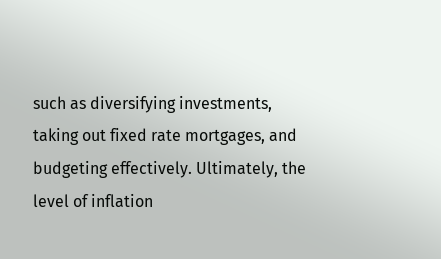such as diversifying investments, taking out fixed rate mortgages, and budgeting effectively. Ultimately, the level of inflation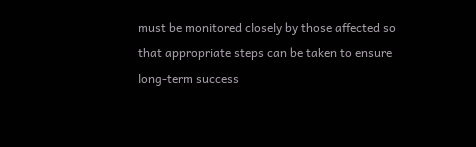must be monitored closely by those affected so that appropriate steps can be taken to ensure long-term success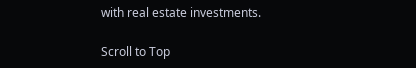with real estate investments.

Scroll to Top